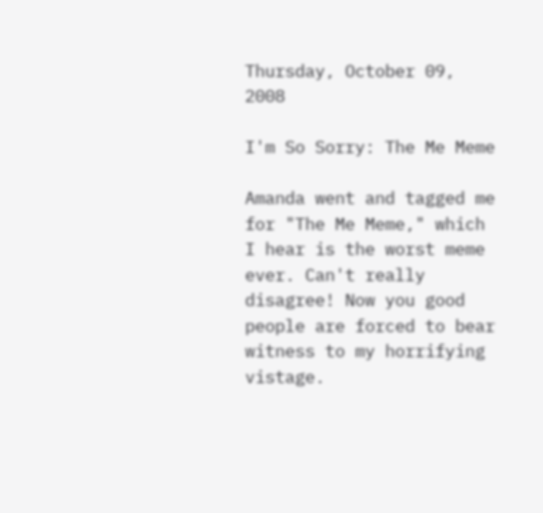Thursday, October 09, 2008

I'm So Sorry: The Me Meme

Amanda went and tagged me for "The Me Meme," which I hear is the worst meme ever. Can't really disagree! Now you good people are forced to bear witness to my horrifying vistage.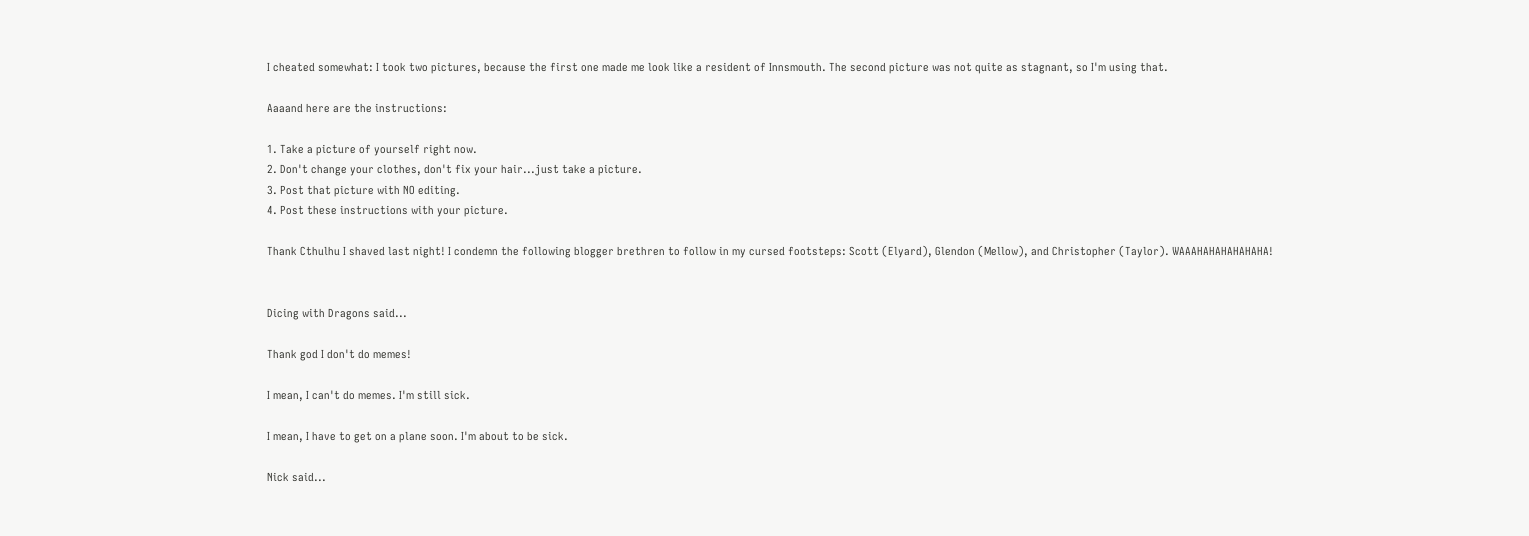I cheated somewhat: I took two pictures, because the first one made me look like a resident of Innsmouth. The second picture was not quite as stagnant, so I'm using that.

Aaaand here are the instructions:

1. Take a picture of yourself right now.
2. Don't change your clothes, don't fix your hair...just take a picture.
3. Post that picture with NO editing.
4. Post these instructions with your picture.

Thank Cthulhu I shaved last night! I condemn the following blogger brethren to follow in my cursed footsteps: Scott (Elyard), Glendon (Mellow), and Christopher (Taylor). WAAAHAHAHAHAHAHA!


Dicing with Dragons said...

Thank god I don't do memes!

I mean, I can't do memes. I'm still sick.

I mean, I have to get on a plane soon. I'm about to be sick.

Nick said...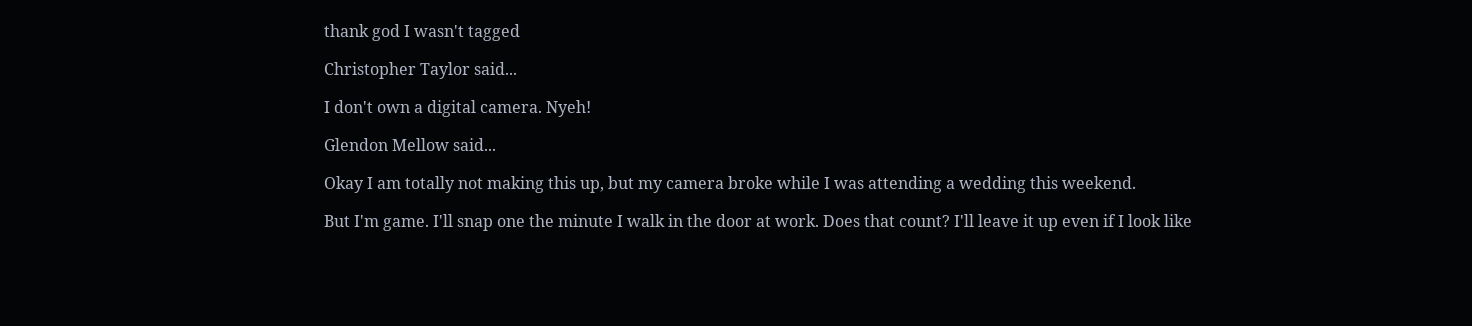thank god I wasn't tagged

Christopher Taylor said...

I don't own a digital camera. Nyeh!

Glendon Mellow said...

Okay I am totally not making this up, but my camera broke while I was attending a wedding this weekend.

But I'm game. I'll snap one the minute I walk in the door at work. Does that count? I'll leave it up even if I look like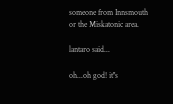someone from Innsmouth or the Miskatonic area.

lantaro said...

oh...oh god! it''s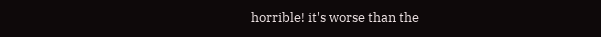horrible! it's worse than the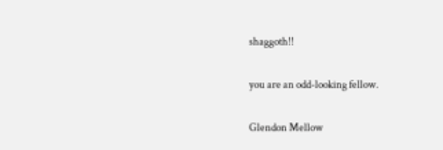shaggoth!!

you are an odd-looking fellow.

Glendon Mellow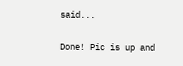said...

Done! Pic is up and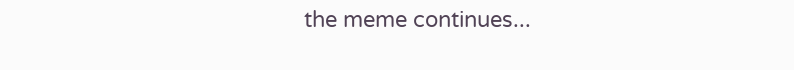the meme continues...